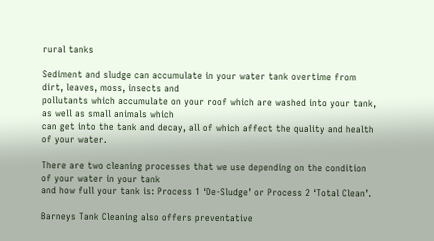rural tanks

Sediment and sludge can accumulate in your water tank overtime from dirt, leaves, moss, insects and
pollutants which accumulate on your roof which are washed into your tank, as well as small animals which
can get into the tank and decay, all of which affect the quality and health of your water.

There are two cleaning processes that we use depending on the condition of your water in your tank
and how full your tank is: Process 1 ‘De-Sludge’ or Process 2 ‘Total Clean’.

Barneys Tank Cleaning also offers preventative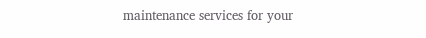maintenance services for your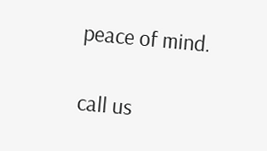peace of mind.

call us